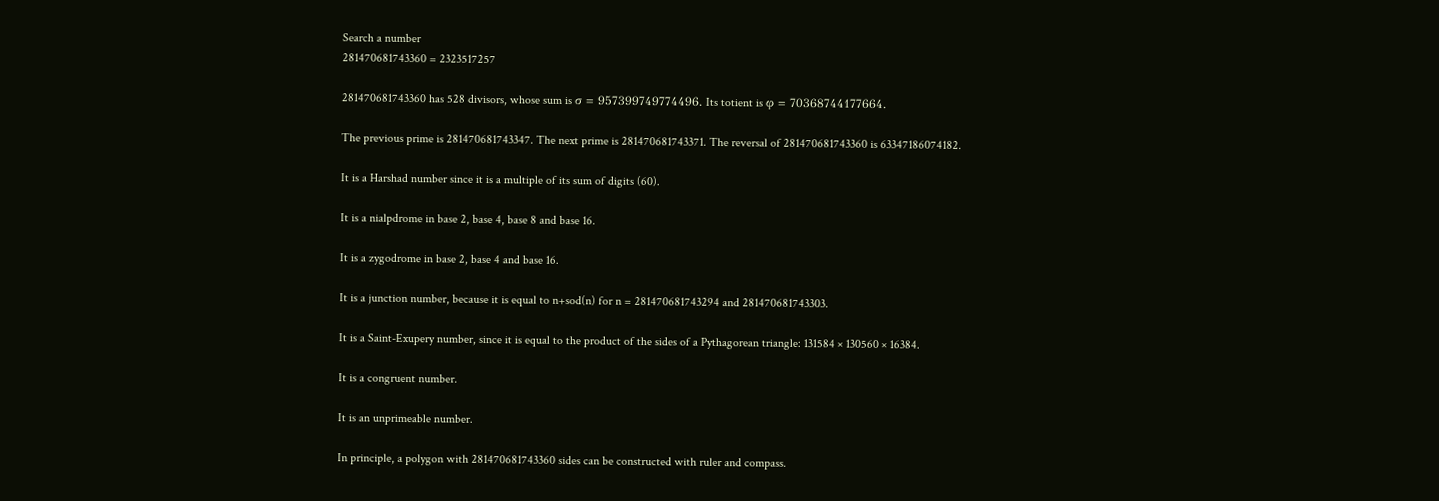Search a number
281470681743360 = 2323517257

281470681743360 has 528 divisors, whose sum is σ = 957399749774496. Its totient is φ = 70368744177664.

The previous prime is 281470681743347. The next prime is 281470681743371. The reversal of 281470681743360 is 63347186074182.

It is a Harshad number since it is a multiple of its sum of digits (60).

It is a nialpdrome in base 2, base 4, base 8 and base 16.

It is a zygodrome in base 2, base 4 and base 16.

It is a junction number, because it is equal to n+sod(n) for n = 281470681743294 and 281470681743303.

It is a Saint-Exupery number, since it is equal to the product of the sides of a Pythagorean triangle: 131584 × 130560 × 16384.

It is a congruent number.

It is an unprimeable number.

In principle, a polygon with 281470681743360 sides can be constructed with ruler and compass.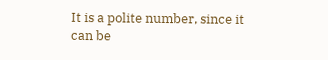It is a polite number, since it can be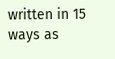written in 15 ways as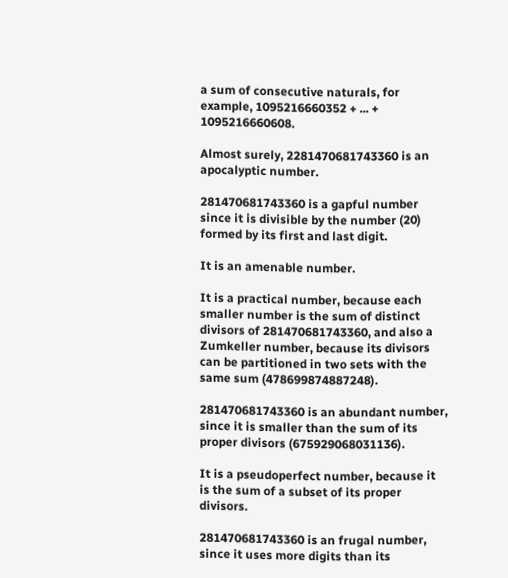a sum of consecutive naturals, for example, 1095216660352 + ... + 1095216660608.

Almost surely, 2281470681743360 is an apocalyptic number.

281470681743360 is a gapful number since it is divisible by the number (20) formed by its first and last digit.

It is an amenable number.

It is a practical number, because each smaller number is the sum of distinct divisors of 281470681743360, and also a Zumkeller number, because its divisors can be partitioned in two sets with the same sum (478699874887248).

281470681743360 is an abundant number, since it is smaller than the sum of its proper divisors (675929068031136).

It is a pseudoperfect number, because it is the sum of a subset of its proper divisors.

281470681743360 is an frugal number, since it uses more digits than its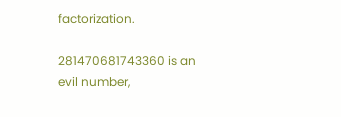factorization.

281470681743360 is an evil number,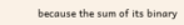because the sum of its binary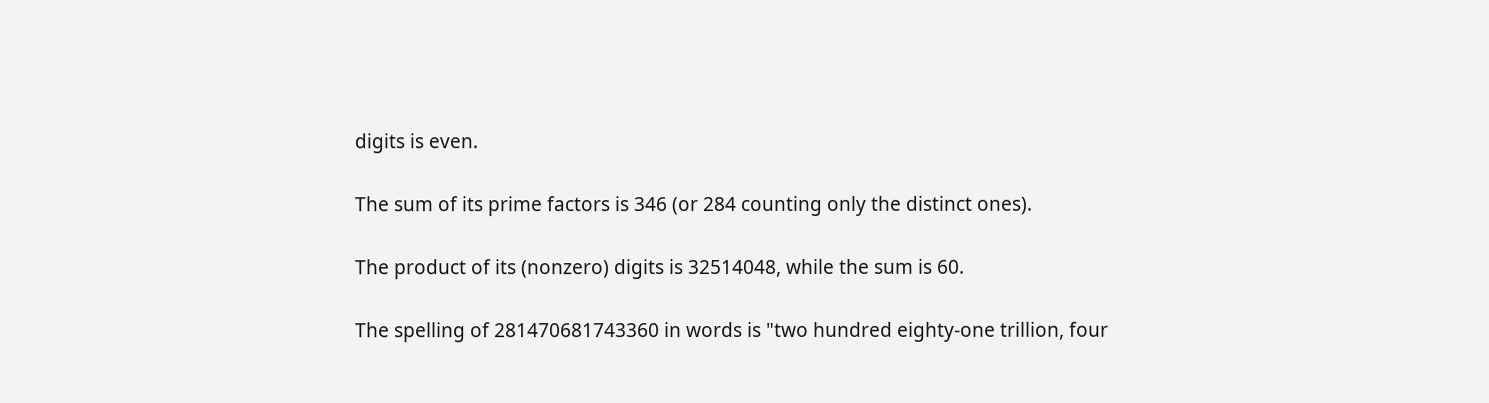digits is even.

The sum of its prime factors is 346 (or 284 counting only the distinct ones).

The product of its (nonzero) digits is 32514048, while the sum is 60.

The spelling of 281470681743360 in words is "two hundred eighty-one trillion, four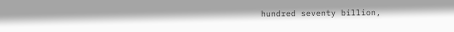hundred seventy billion,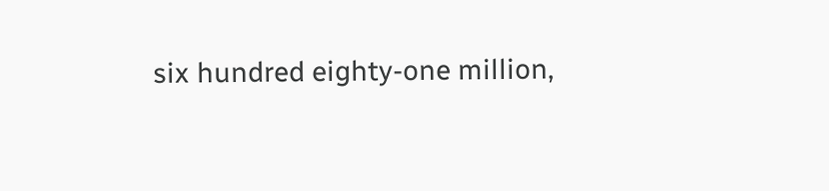six hundred eighty-one million,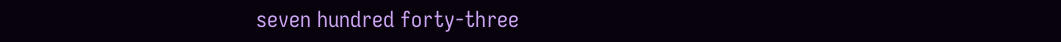seven hundred forty-three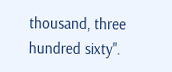thousand, three hundred sixty".